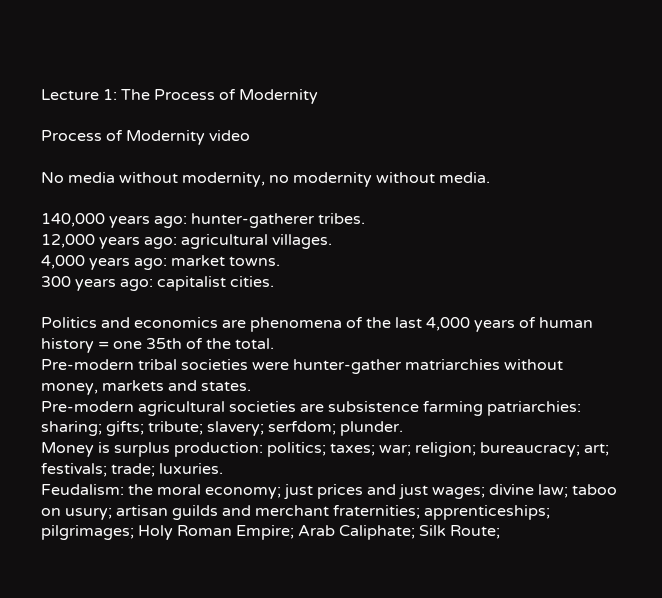Lecture 1: The Process of Modernity

Process of Modernity video

No media without modernity, no modernity without media.

140,000 years ago: hunter-gatherer tribes.
12,000 years ago: agricultural villages.
4,000 years ago: market towns.
300 years ago: capitalist cities.

Politics and economics are phenomena of the last 4,000 years of human history = one 35th of the total.
Pre-modern tribal societies were hunter-gather matriarchies without money, markets and states.
Pre-modern agricultural societies are subsistence farming patriarchies: sharing; gifts; tribute; slavery; serfdom; plunder.
Money is surplus production: politics; taxes; war; religion; bureaucracy; art; festivals; trade; luxuries.
Feudalism: the moral economy; just prices and just wages; divine law; taboo on usury; artisan guilds and merchant fraternities; apprenticeships; pilgrimages; Holy Roman Empire; Arab Caliphate; Silk Route;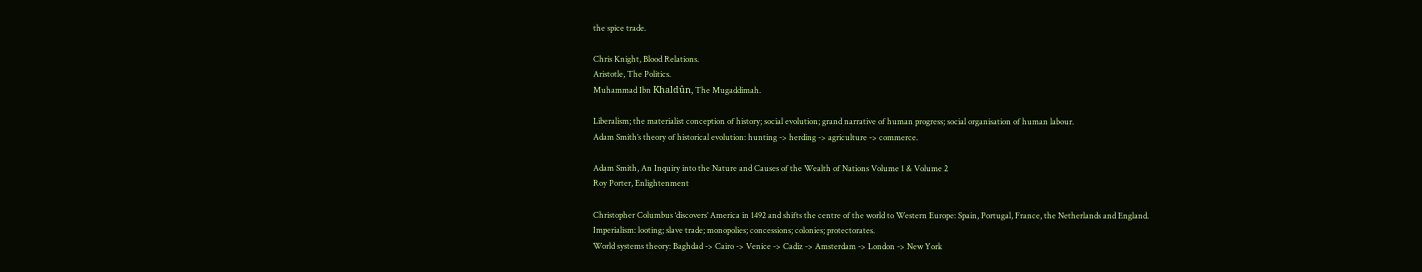the spice trade.

Chris Knight, Blood Relations.
Aristotle, The Politics.
Muhammad Ibn Khaldûn, The Mugaddimah.

Liberalism; the materialist conception of history; social evolution; grand narrative of human progress; social organisation of human labour.
Adam Smith’s theory of historical evolution: hunting -> herding -> agriculture -> commerce.

Adam Smith, An Inquiry into the Nature and Causes of the Wealth of Nations Volume 1 & Volume 2
Roy Porter, Enlightenment

Christopher Columbus ‘discovers’ America in 1492 and shifts the centre of the world to Western Europe: Spain, Portugal, France, the Netherlands and England.
Imperialism: looting; slave trade; monopolies; concessions; colonies; protectorates.
World systems theory: Baghdad -> Cairo -> Venice -> Cadiz -> Amsterdam -> London -> New York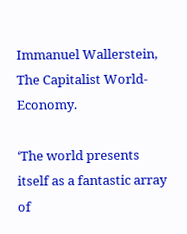Immanuel Wallerstein, The Capitalist World-Economy.

‘The world presents itself as a fantastic array of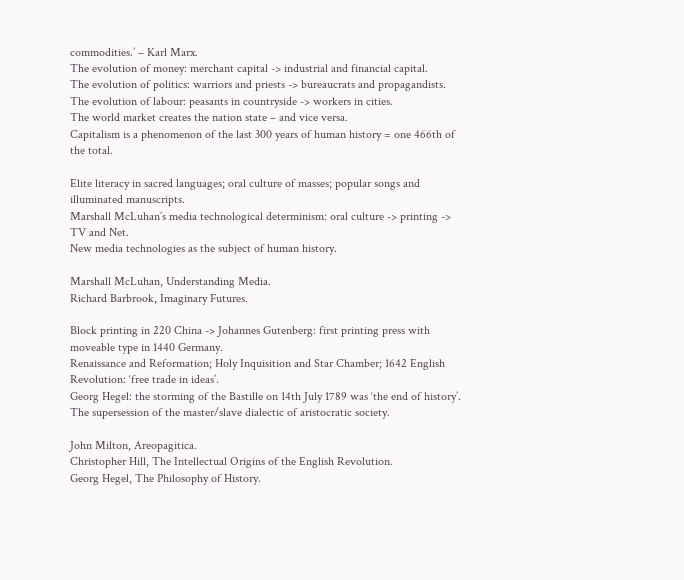commodities.’ – Karl Marx.
The evolution of money: merchant capital -> industrial and financial capital.
The evolution of politics: warriors and priests -> bureaucrats and propagandists.
The evolution of labour: peasants in countryside -> workers in cities.
The world market creates the nation state – and vice versa.
Capitalism is a phenomenon of the last 300 years of human history = one 466th of the total.

Elite literacy in sacred languages; oral culture of masses; popular songs and illuminated manuscripts.
Marshall McLuhan’s media technological determinism: oral culture -> printing -> TV and Net.
New media technologies as the subject of human history.

Marshall McLuhan, Understanding Media.
Richard Barbrook, Imaginary Futures.

Block printing in 220 China -> Johannes Gutenberg: first printing press with moveable type in 1440 Germany.
Renaissance and Reformation; Holy Inquisition and Star Chamber; 1642 English Revolution: ‘free trade in ideas’.
Georg Hegel: the storming of the Bastille on 14th July 1789 was ‘the end of history’. The supersession of the master/slave dialectic of aristocratic society.

John Milton, Areopagitica.
Christopher Hill, The Intellectual Origins of the English Revolution.
Georg Hegel, The Philosophy of History.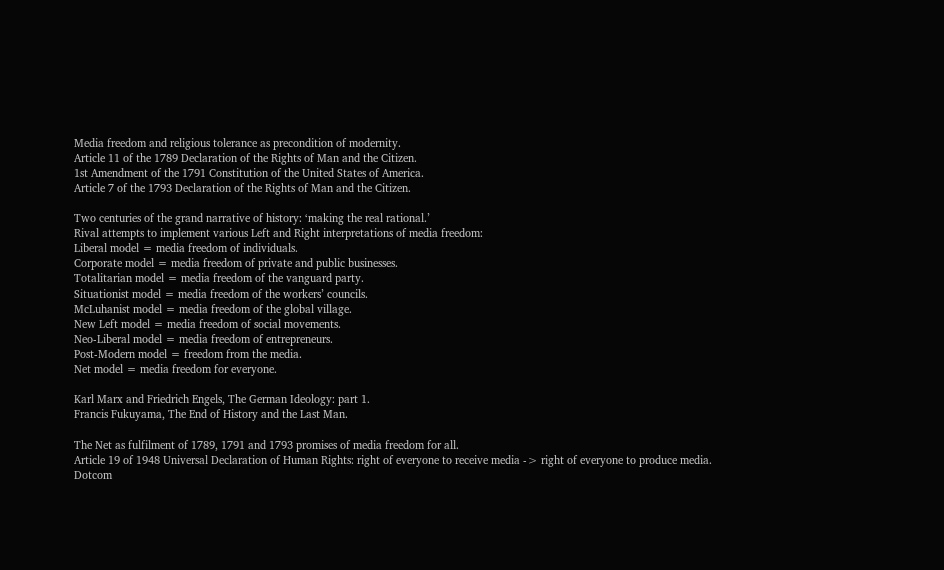Media freedom and religious tolerance as precondition of modernity.
Article 11 of the 1789 Declaration of the Rights of Man and the Citizen.
1st Amendment of the 1791 Constitution of the United States of America.
Article 7 of the 1793 Declaration of the Rights of Man and the Citizen.

Two centuries of the grand narrative of history: ‘making the real rational.’
Rival attempts to implement various Left and Right interpretations of media freedom:
Liberal model = media freedom of individuals.
Corporate model = media freedom of private and public businesses.
Totalitarian model = media freedom of the vanguard party.
Situationist model = media freedom of the workers’ councils.
McLuhanist model = media freedom of the global village.
New Left model = media freedom of social movements.
Neo-Liberal model = media freedom of entrepreneurs.
Post-Modern model = freedom from the media.
Net model = media freedom for everyone.

Karl Marx and Friedrich Engels, The German Ideology: part 1.
Francis Fukuyama, The End of History and the Last Man.

The Net as fulfilment of 1789, 1791 and 1793 promises of media freedom for all.
Article 19 of 1948 Universal Declaration of Human Rights: right of everyone to receive media -> right of everyone to produce media.
Dotcom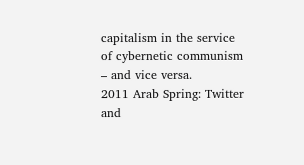capitalism in the service of cybernetic communism – and vice versa.
2011 Arab Spring: Twitter and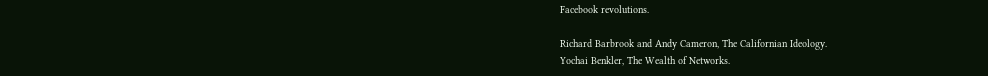Facebook revolutions.

Richard Barbrook and Andy Cameron, The Californian Ideology.
Yochai Benkler, The Wealth of Networks.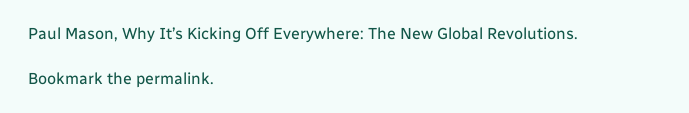Paul Mason, Why It’s Kicking Off Everywhere: The New Global Revolutions.

Bookmark the permalink.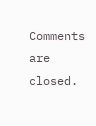Comments are closed.